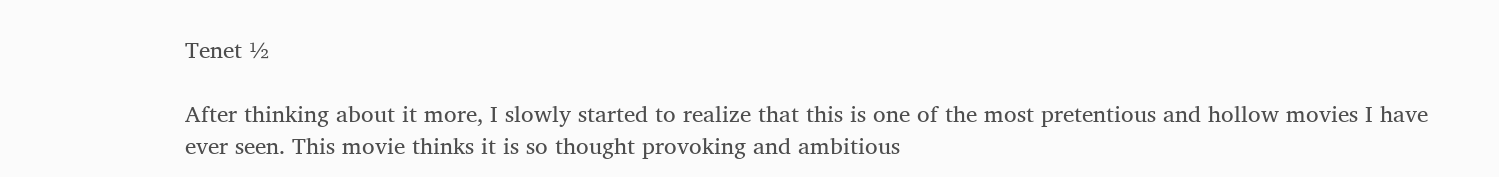Tenet ½

After thinking about it more, I slowly started to realize that this is one of the most pretentious and hollow movies I have ever seen. This movie thinks it is so thought provoking and ambitious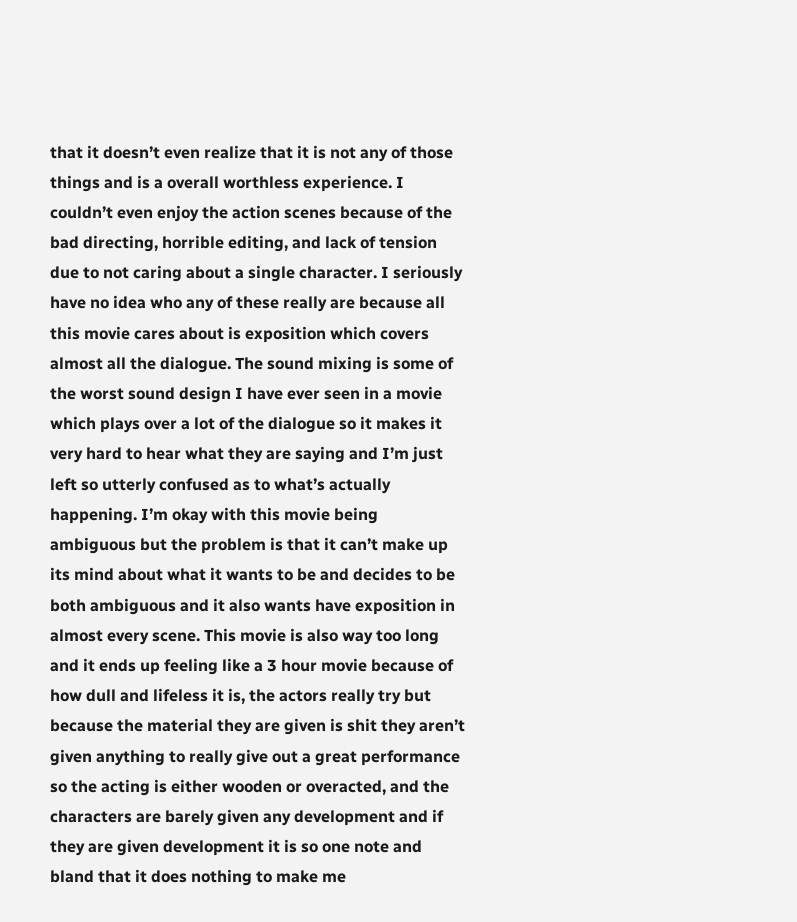that it doesn’t even realize that it is not any of those things and is a overall worthless experience. I couldn’t even enjoy the action scenes because of the bad directing, horrible editing, and lack of tension due to not caring about a single character. I seriously have no idea who any of these really are because all this movie cares about is exposition which covers almost all the dialogue. The sound mixing is some of the worst sound design I have ever seen in a movie which plays over a lot of the dialogue so it makes it very hard to hear what they are saying and I’m just left so utterly confused as to what’s actually happening. I’m okay with this movie being ambiguous but the problem is that it can’t make up its mind about what it wants to be and decides to be both ambiguous and it also wants have exposition in almost every scene. This movie is also way too long and it ends up feeling like a 3 hour movie because of how dull and lifeless it is, the actors really try but because the material they are given is shit they aren’t given anything to really give out a great performance so the acting is either wooden or overacted, and the characters are barely given any development and if they are given development it is so one note and bland that it does nothing to make me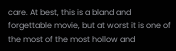care. At best, this is a bland and forgettable movie, but at worst it is one of the most of the most hollow and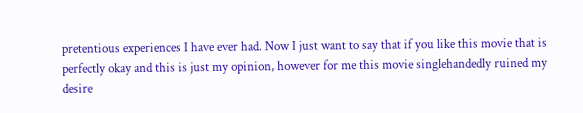pretentious experiences I have ever had. Now I just want to say that if you like this movie that is perfectly okay and this is just my opinion, however for me this movie singlehandedly ruined my desire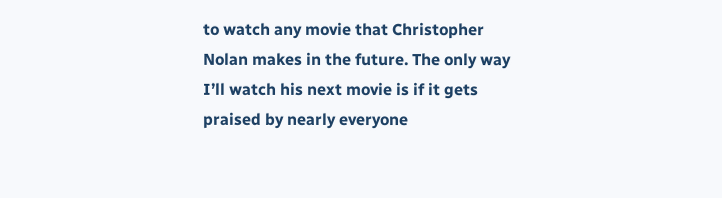to watch any movie that Christopher Nolan makes in the future. The only way I’ll watch his next movie is if it gets praised by nearly everyone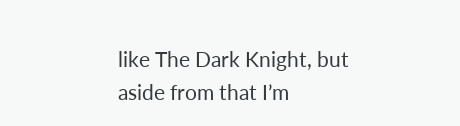like The Dark Knight, but aside from that I’m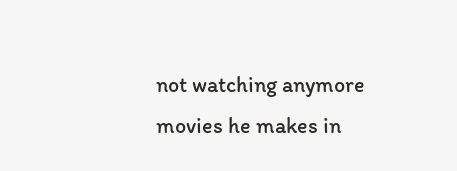not watching anymore movies he makes in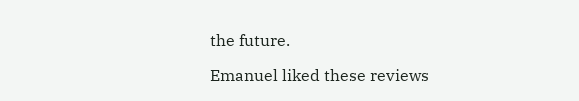the future.

Emanuel liked these reviews